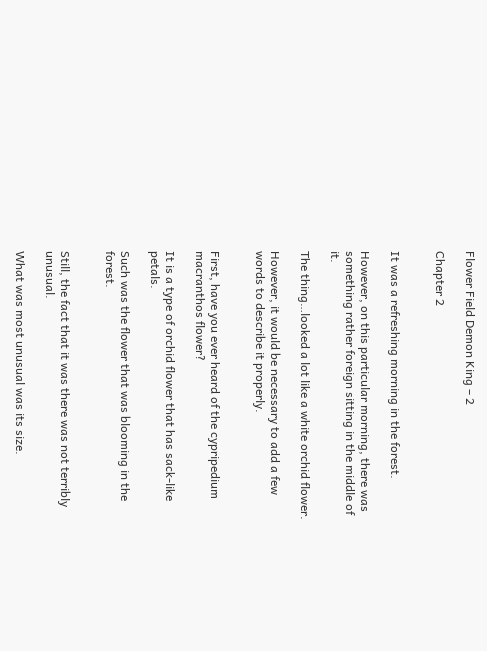Flower Field Demon King – 2

Chapter 2


It was a refreshing morning in the forest.

However, on this particular morning, there was something rather foreign sitting in the middle of it.

The thing…looked a lot like a white orchid flower.

However, it would be necessary to add a few words to describe it properly.


First, have you ever heard of the cypripedium macranthos flower?

It is a type of orchid flower that has sack-like petals.

Such was the flower that was blooming in the forest.


Still, the fact that it was there was not terribly unusual.

What was most unusual was its size.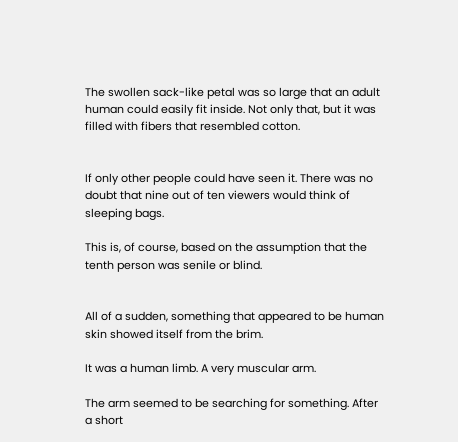The swollen sack-like petal was so large that an adult human could easily fit inside. Not only that, but it was filled with fibers that resembled cotton.


If only other people could have seen it. There was no doubt that nine out of ten viewers would think of sleeping bags.

This is, of course, based on the assumption that the tenth person was senile or blind.


All of a sudden, something that appeared to be human skin showed itself from the brim.

It was a human limb. A very muscular arm.

The arm seemed to be searching for something. After a short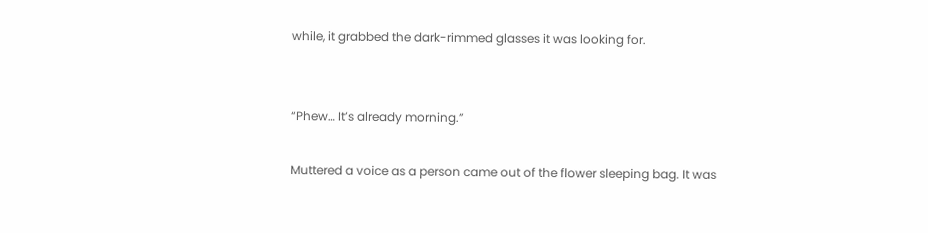while, it grabbed the dark-rimmed glasses it was looking for.


“Phew… It’s already morning.”

Muttered a voice as a person came out of the flower sleeping bag. It was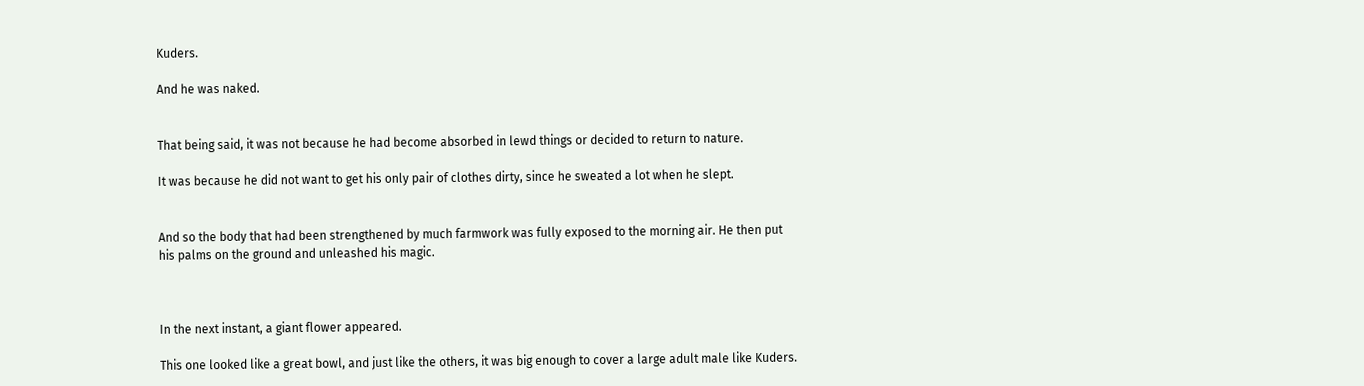Kuders.

And he was naked.


That being said, it was not because he had become absorbed in lewd things or decided to return to nature.

It was because he did not want to get his only pair of clothes dirty, since he sweated a lot when he slept.


And so the body that had been strengthened by much farmwork was fully exposed to the morning air. He then put his palms on the ground and unleashed his magic.



In the next instant, a giant flower appeared.

This one looked like a great bowl, and just like the others, it was big enough to cover a large adult male like Kuders.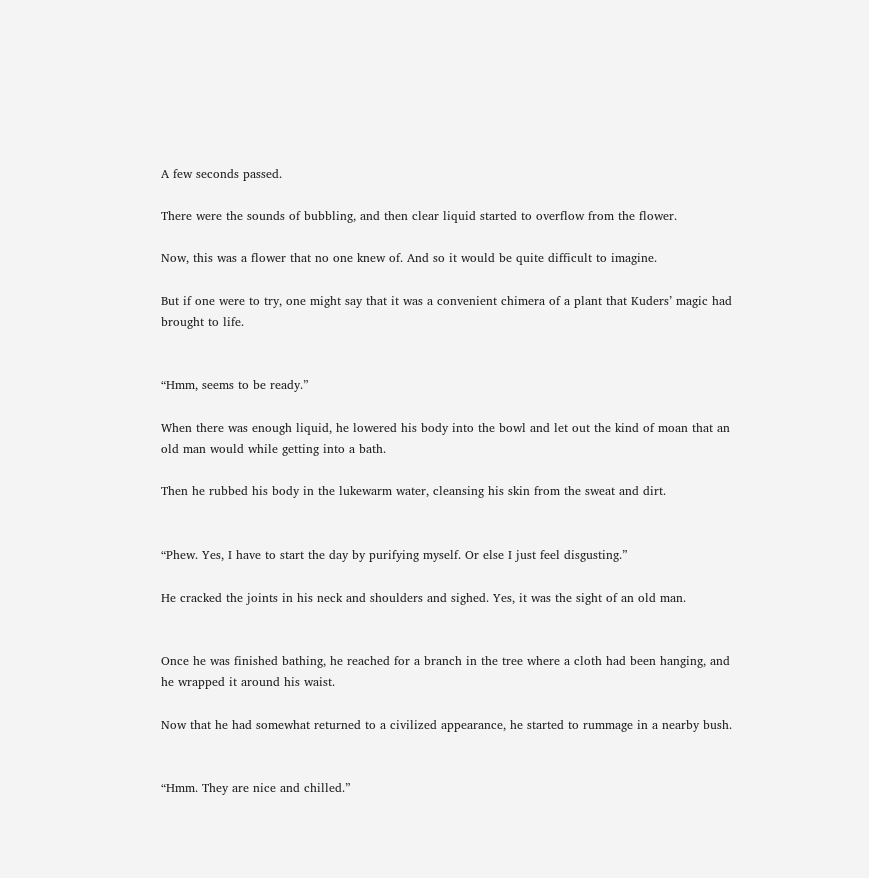A few seconds passed.

There were the sounds of bubbling, and then clear liquid started to overflow from the flower.

Now, this was a flower that no one knew of. And so it would be quite difficult to imagine.

But if one were to try, one might say that it was a convenient chimera of a plant that Kuders’ magic had brought to life.


“Hmm, seems to be ready.”

When there was enough liquid, he lowered his body into the bowl and let out the kind of moan that an old man would while getting into a bath.

Then he rubbed his body in the lukewarm water, cleansing his skin from the sweat and dirt.


“Phew. Yes, I have to start the day by purifying myself. Or else I just feel disgusting.”

He cracked the joints in his neck and shoulders and sighed. Yes, it was the sight of an old man.


Once he was finished bathing, he reached for a branch in the tree where a cloth had been hanging, and he wrapped it around his waist.

Now that he had somewhat returned to a civilized appearance, he started to rummage in a nearby bush.


“Hmm. They are nice and chilled.”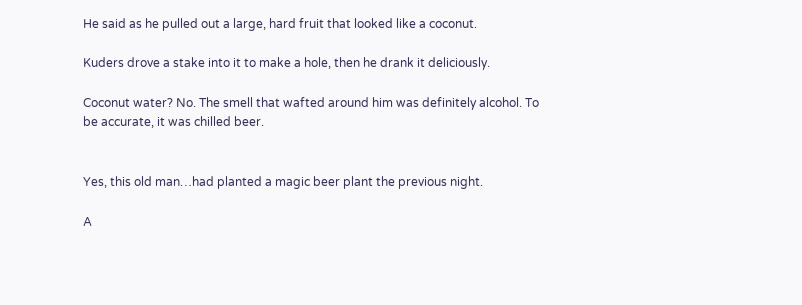He said as he pulled out a large, hard fruit that looked like a coconut.

Kuders drove a stake into it to make a hole, then he drank it deliciously.

Coconut water? No. The smell that wafted around him was definitely alcohol. To be accurate, it was chilled beer.


Yes, this old man…had planted a magic beer plant the previous night.

A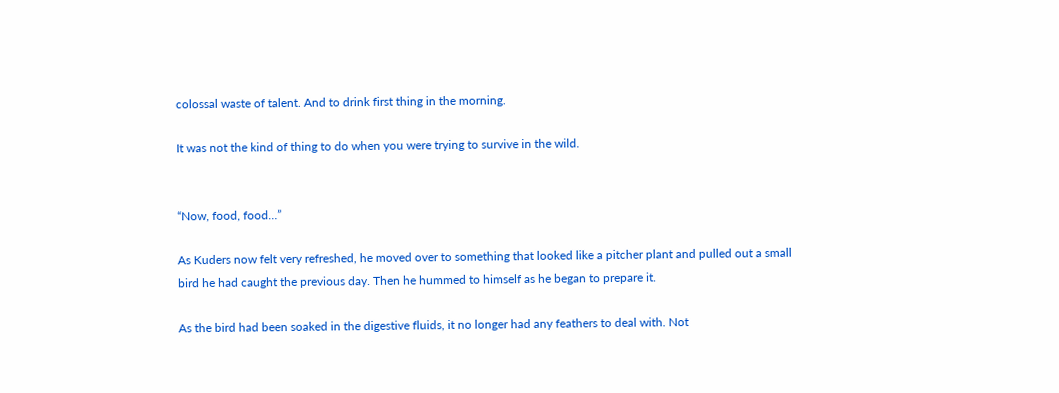colossal waste of talent. And to drink first thing in the morning.

It was not the kind of thing to do when you were trying to survive in the wild.


“Now, food, food…”

As Kuders now felt very refreshed, he moved over to something that looked like a pitcher plant and pulled out a small bird he had caught the previous day. Then he hummed to himself as he began to prepare it.

As the bird had been soaked in the digestive fluids, it no longer had any feathers to deal with. Not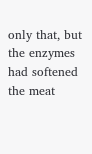only that, but the enzymes had softened the meat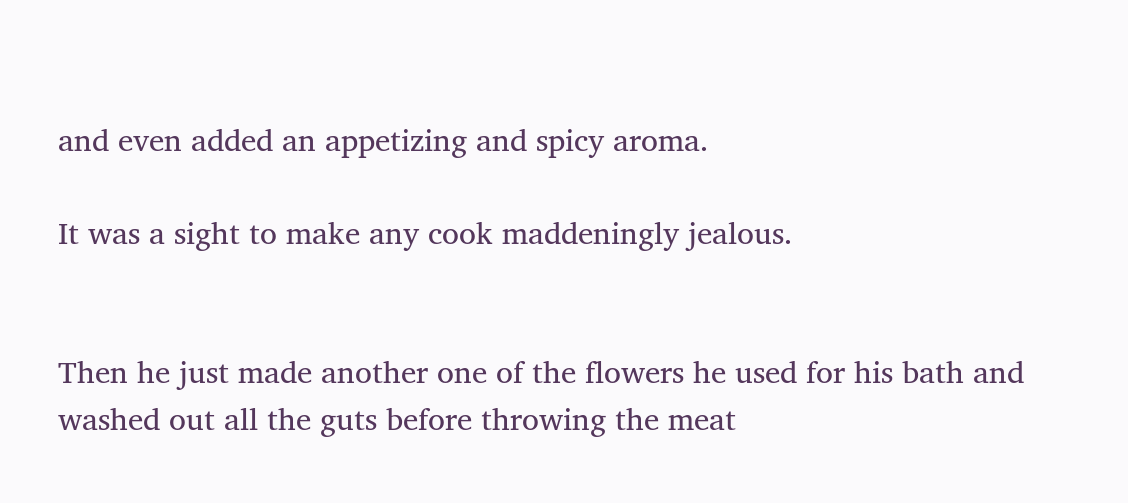and even added an appetizing and spicy aroma.

It was a sight to make any cook maddeningly jealous.


Then he just made another one of the flowers he used for his bath and washed out all the guts before throwing the meat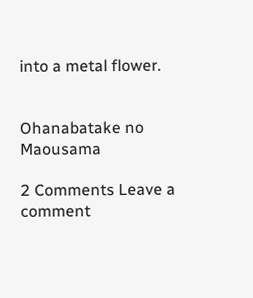into a metal flower.


Ohanabatake no Maousama

2 Comments Leave a comment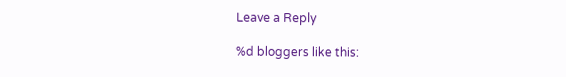Leave a Reply

%d bloggers like this: